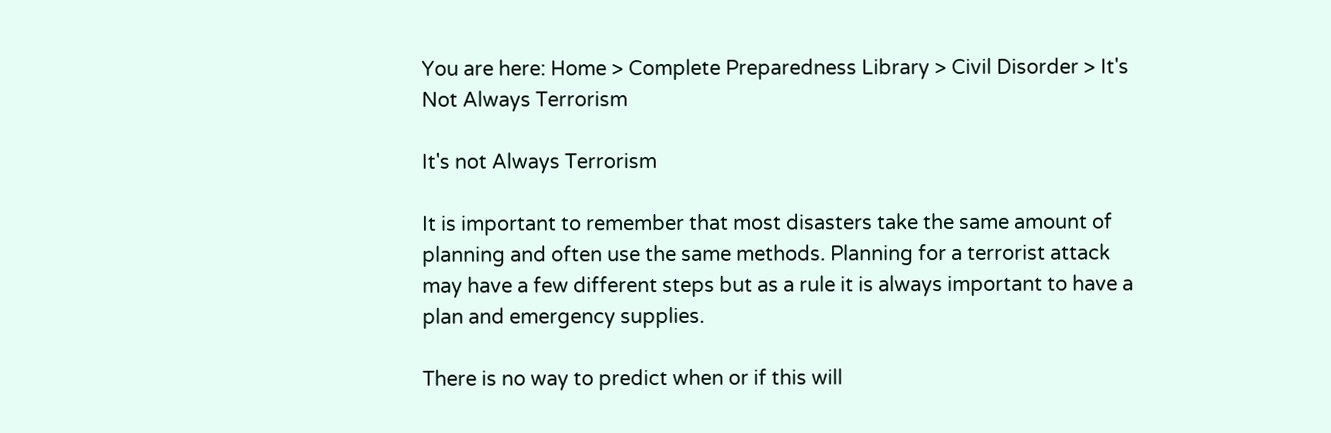You are here: Home > Complete Preparedness Library > Civil Disorder > It's Not Always Terrorism

It's not Always Terrorism

It is important to remember that most disasters take the same amount of planning and often use the same methods. Planning for a terrorist attack may have a few different steps but as a rule it is always important to have a plan and emergency supplies.

There is no way to predict when or if this will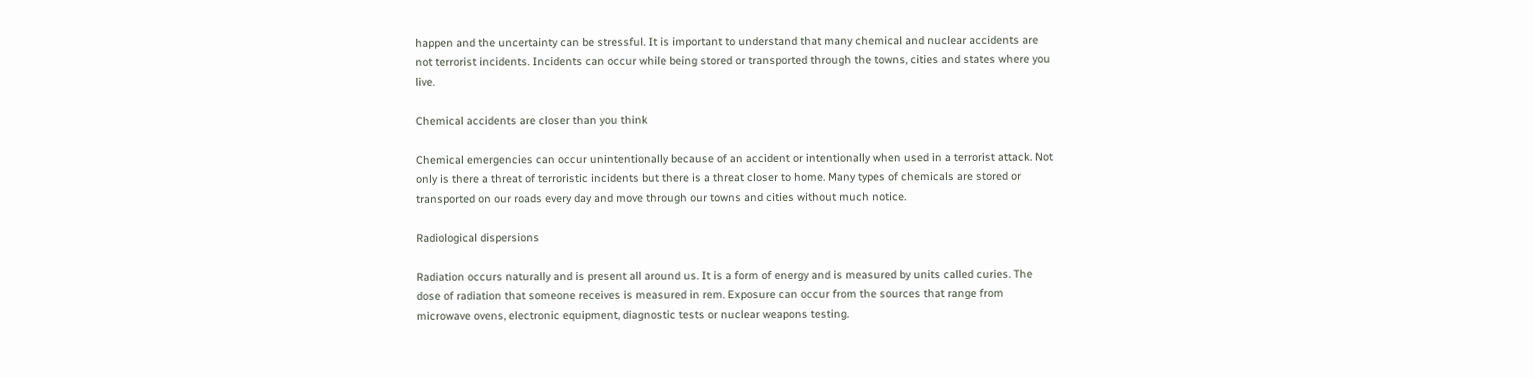happen and the uncertainty can be stressful. It is important to understand that many chemical and nuclear accidents are not terrorist incidents. Incidents can occur while being stored or transported through the towns, cities and states where you live.

Chemical accidents are closer than you think

Chemical emergencies can occur unintentionally because of an accident or intentionally when used in a terrorist attack. Not only is there a threat of terroristic incidents but there is a threat closer to home. Many types of chemicals are stored or transported on our roads every day and move through our towns and cities without much notice.

Radiological dispersions

Radiation occurs naturally and is present all around us. It is a form of energy and is measured by units called curies. The dose of radiation that someone receives is measured in rem. Exposure can occur from the sources that range from microwave ovens, electronic equipment, diagnostic tests or nuclear weapons testing.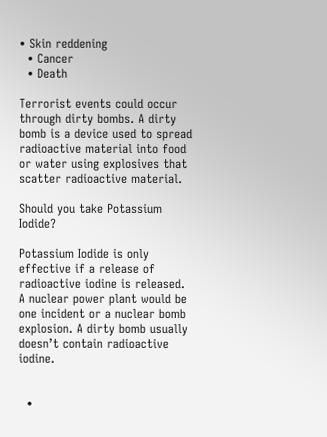• Skin reddening
  • Cancer
  • Death

Terrorist events could occur through dirty bombs. A dirty bomb is a device used to spread radioactive material into food or water using explosives that scatter radioactive material.

Should you take Potassium Iodide?

Potassium Iodide is only effective if a release of radioactive iodine is released. A nuclear power plant would be one incident or a nuclear bomb explosion. A dirty bomb usually doesn’t contain radioactive iodine.


  •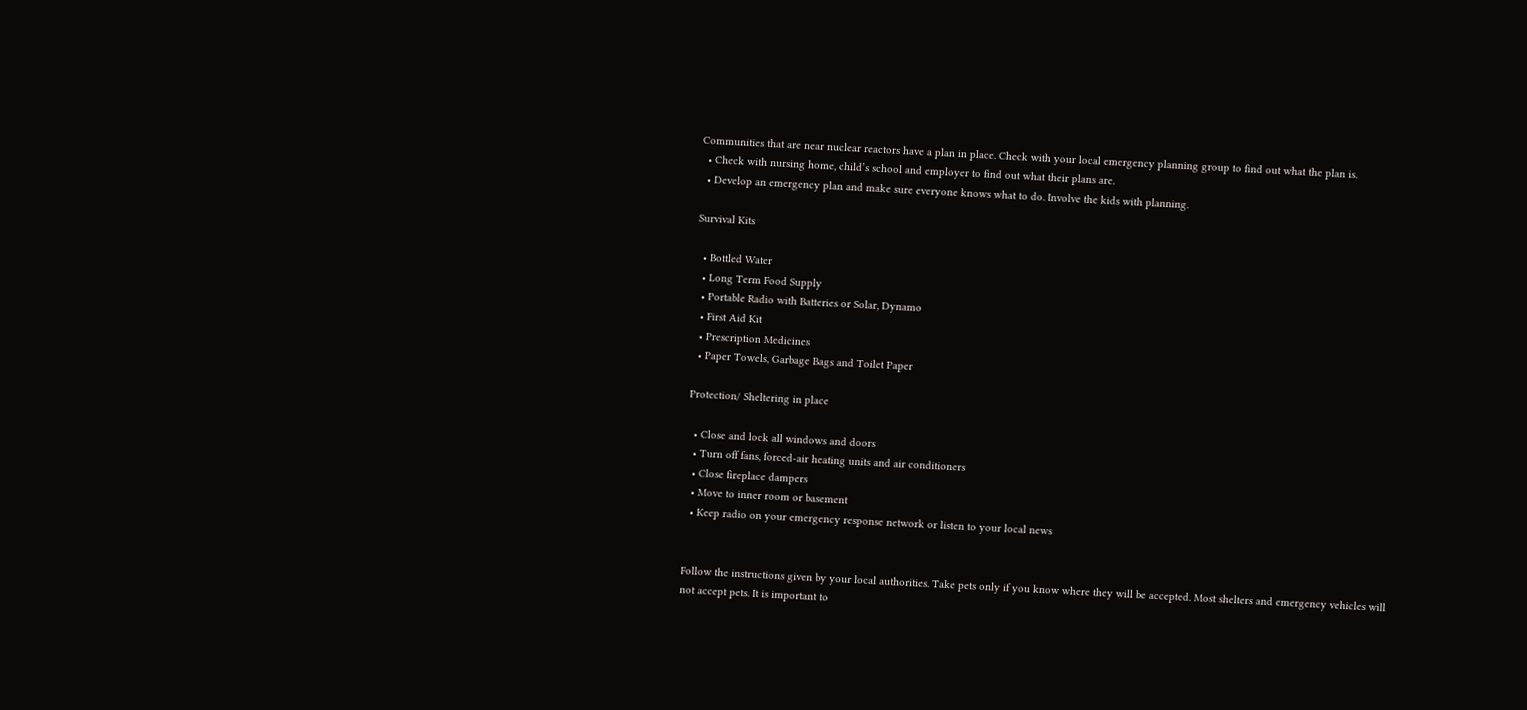Communities that are near nuclear reactors have a plan in place. Check with your local emergency planning group to find out what the plan is.
  • Check with nursing home, child’s school and employer to find out what their plans are.
  • Develop an emergency plan and make sure everyone knows what to do. Involve the kids with planning.

Survival Kits

  • Bottled Water
  • Long Term Food Supply
  • Portable Radio with Batteries or Solar, Dynamo
  • First Aid Kit
  • Prescription Medicines
  • Paper Towels, Garbage Bags and Toilet Paper

Protection/ Sheltering in place

  • Close and lock all windows and doors
  • Turn off fans, forced-air heating units and air conditioners
  • Close fireplace dampers
  • Move to inner room or basement
  • Keep radio on your emergency response network or listen to your local news


Follow the instructions given by your local authorities. Take pets only if you know where they will be accepted. Most shelters and emergency vehicles will not accept pets. It is important to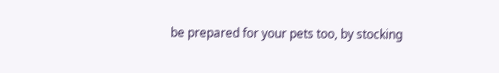be prepared for your pets too, by stocking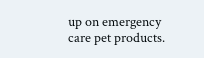up on emergency care pet products.